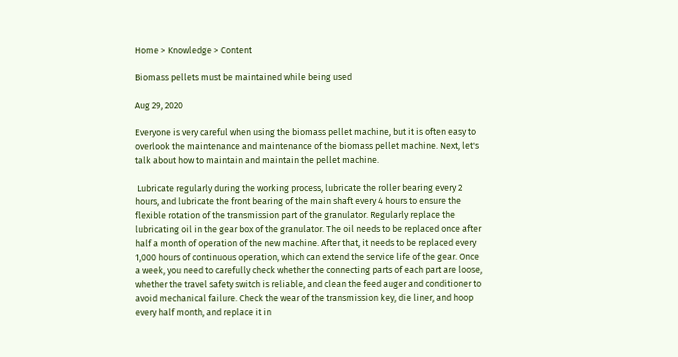Home > Knowledge > Content

Biomass pellets must be maintained while being used

Aug 29, 2020

Everyone is very careful when using the biomass pellet machine, but it is often easy to overlook the maintenance and maintenance of the biomass pellet machine. Next, let's talk about how to maintain and maintain the pellet machine.

 Lubricate regularly during the working process, lubricate the roller bearing every 2 hours, and lubricate the front bearing of the main shaft every 4 hours to ensure the flexible rotation of the transmission part of the granulator. Regularly replace the lubricating oil in the gear box of the granulator. The oil needs to be replaced once after half a month of operation of the new machine. After that, it needs to be replaced every 1,000 hours of continuous operation, which can extend the service life of the gear. Once a week, you need to carefully check whether the connecting parts of each part are loose, whether the travel safety switch is reliable, and clean the feed auger and conditioner to avoid mechanical failure. Check the wear of the transmission key, die liner, and hoop every half month, and replace it in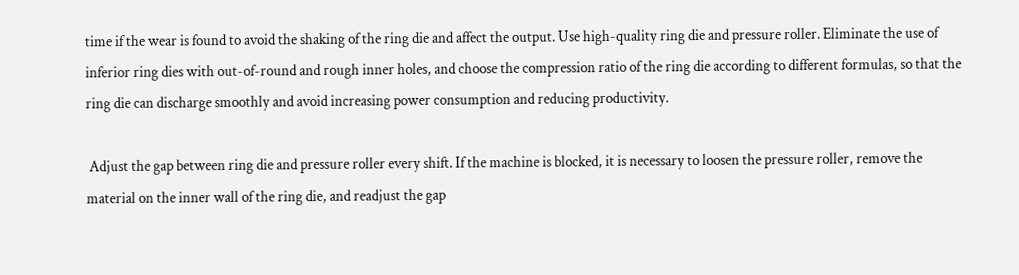time if the wear is found to avoid the shaking of the ring die and affect the output. Use high-quality ring die and pressure roller. Eliminate the use of inferior ring dies with out-of-round and rough inner holes, and choose the compression ratio of the ring die according to different formulas, so that the ring die can discharge smoothly and avoid increasing power consumption and reducing productivity.

 Adjust the gap between ring die and pressure roller every shift. If the machine is blocked, it is necessary to loosen the pressure roller, remove the material on the inner wall of the ring die, and readjust the gap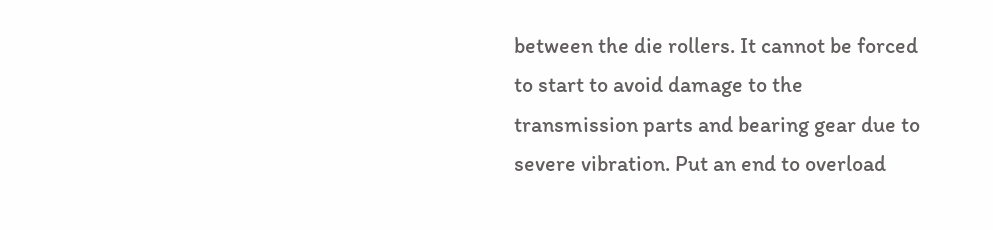between the die rollers. It cannot be forced to start to avoid damage to the transmission parts and bearing gear due to severe vibration. Put an end to overload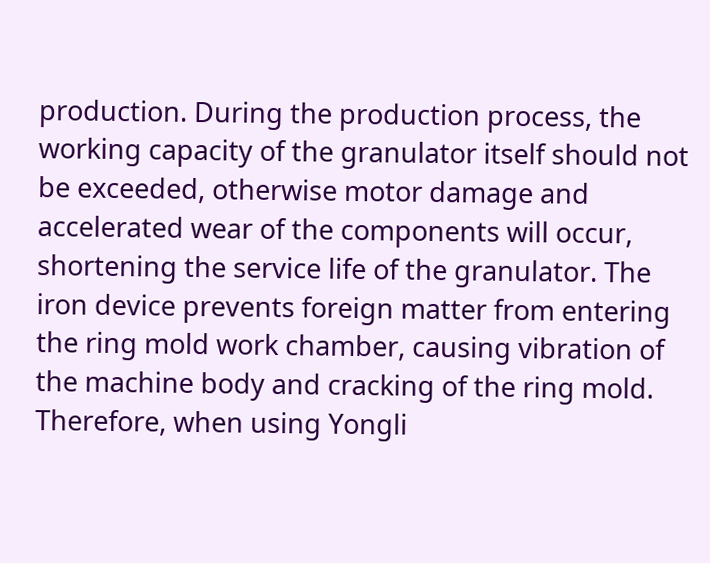production. During the production process, the working capacity of the granulator itself should not be exceeded, otherwise motor damage and accelerated wear of the components will occur, shortening the service life of the granulator. The iron device prevents foreign matter from entering the ring mold work chamber, causing vibration of the machine body and cracking of the ring mold. Therefore, when using Yongli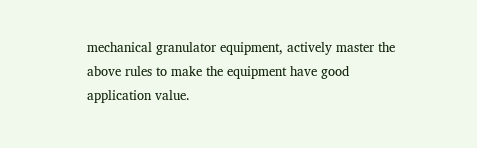mechanical granulator equipment, actively master the above rules to make the equipment have good application value.